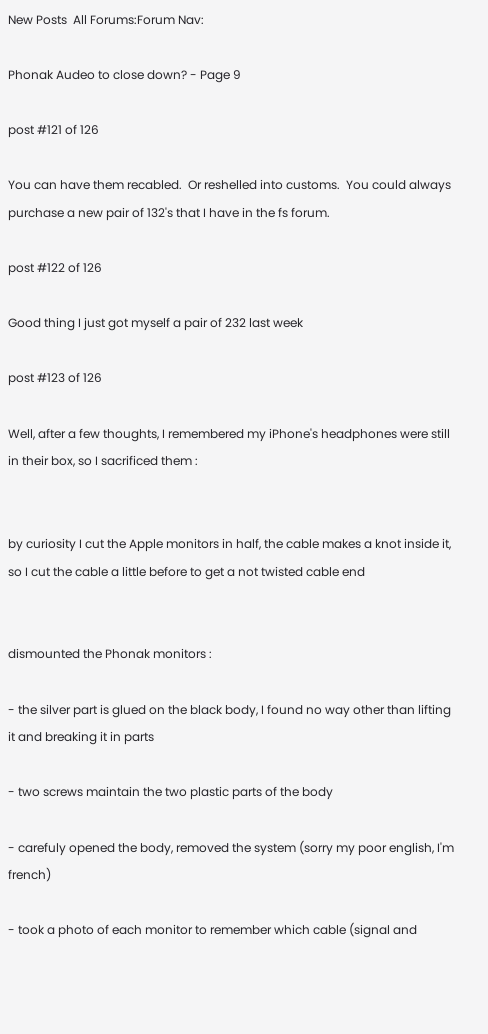New Posts  All Forums:Forum Nav:

Phonak Audeo to close down? - Page 9

post #121 of 126

You can have them recabled.  Or reshelled into customs.  You could always purchase a new pair of 132's that I have in the fs forum.

post #122 of 126

Good thing I just got myself a pair of 232 last week

post #123 of 126

Well, after a few thoughts, I remembered my iPhone's headphones were still in their box, so I sacrificed them :


by curiosity I cut the Apple monitors in half, the cable makes a knot inside it, so I cut the cable a little before to get a not twisted cable end


dismounted the Phonak monitors :

- the silver part is glued on the black body, I found no way other than lifting it and breaking it in parts

- two screws maintain the two plastic parts of the body

- carefuly opened the body, removed the system (sorry my poor english, I'm french)

- took a photo of each monitor to remember which cable (signal and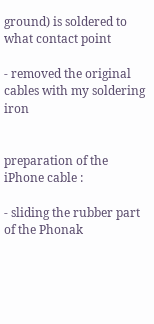ground) is soldered to what contact point

- removed the original cables with my soldering iron


preparation of the iPhone cable :

- sliding the rubber part of the Phonak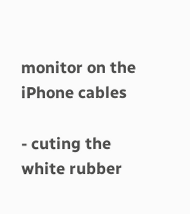monitor on the iPhone cables

- cuting the white rubber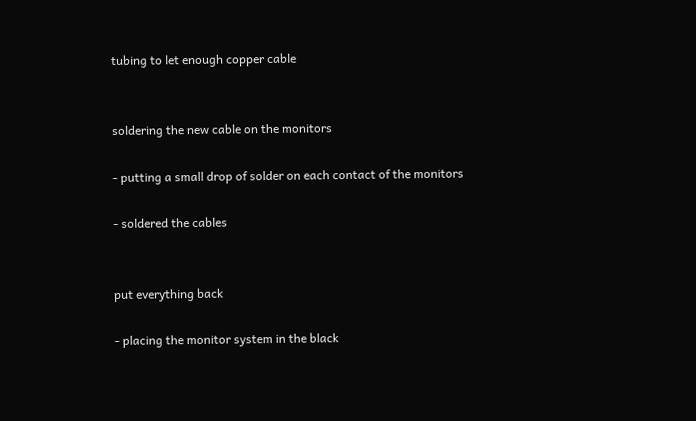tubing to let enough copper cable


soldering the new cable on the monitors

- putting a small drop of solder on each contact of the monitors

- soldered the cables


put everything back

- placing the monitor system in the black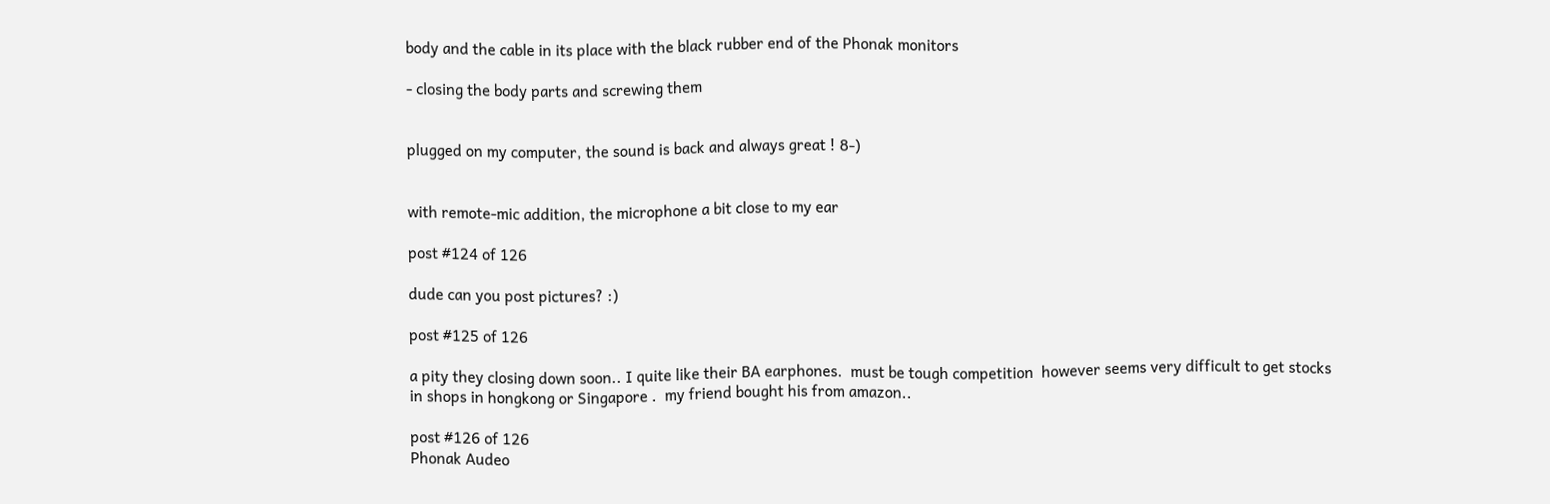body and the cable in its place with the black rubber end of the Phonak monitors

- closing the body parts and screwing them


plugged on my computer, the sound is back and always great ! 8-)


with remote-mic addition, the microphone a bit close to my ear

post #124 of 126

dude can you post pictures? :)

post #125 of 126

a pity they closing down soon.. I quite like their BA earphones.  must be tough competition  however seems very difficult to get stocks in shops in hongkong or Singapore .  my friend bought his from amazon..

post #126 of 126
Phonak Audeo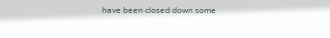have been closed down some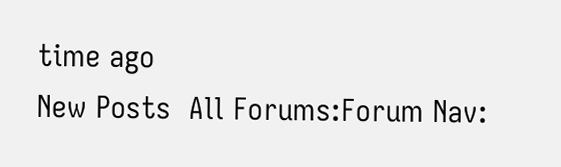time ago
New Posts  All Forums:Forum Nav: